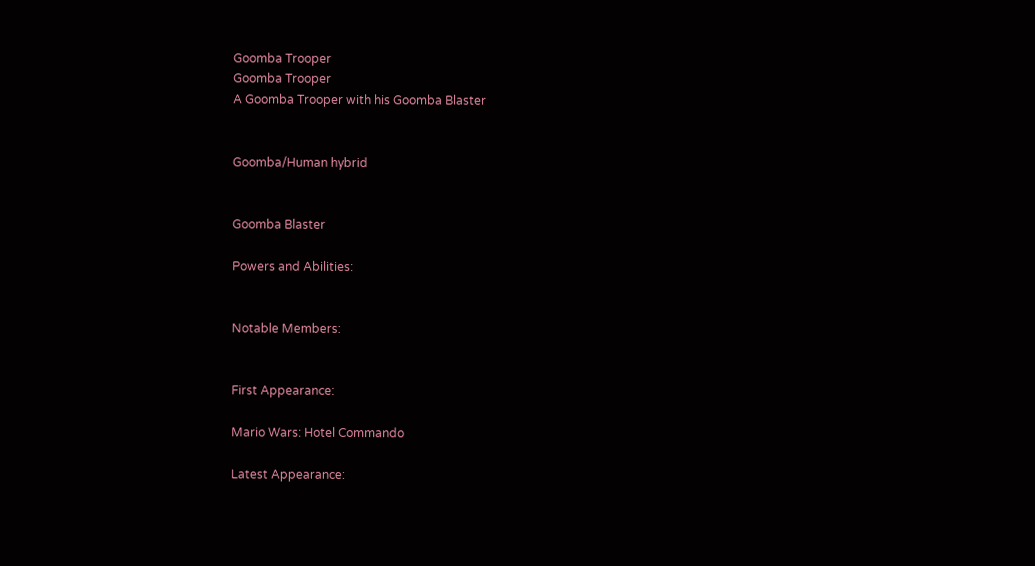Goomba Trooper
Goomba Trooper
A Goomba Trooper with his Goomba Blaster


Goomba/Human hybrid


Goomba Blaster

Powers and Abilities:


Notable Members:


First Appearance:

Mario Wars: Hotel Commando

Latest Appearance: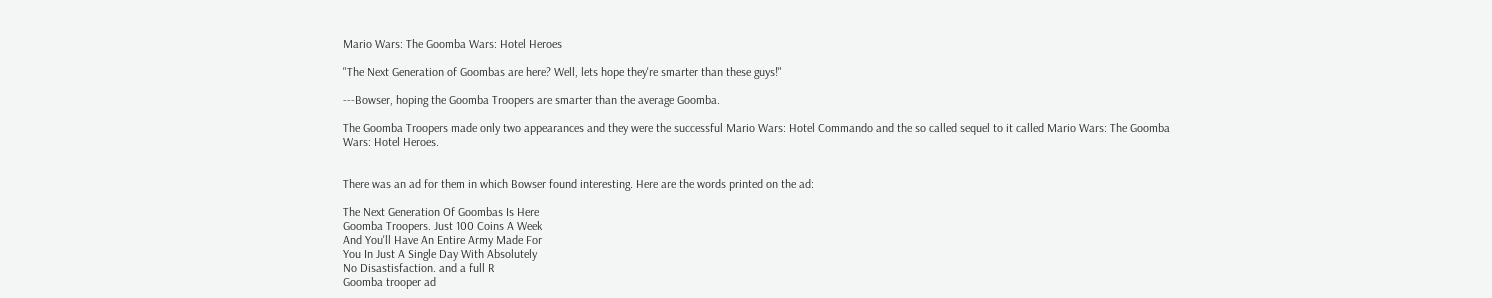Mario Wars: The Goomba Wars: Hotel Heroes

"The Next Generation of Goombas are here? Well, lets hope they're smarter than these guys!"

---Bowser, hoping the Goomba Troopers are smarter than the average Goomba.

The Goomba Troopers made only two appearances and they were the successful Mario Wars: Hotel Commando and the so called sequel to it called Mario Wars: The Goomba Wars: Hotel Heroes.


There was an ad for them in which Bowser found interesting. Here are the words printed on the ad:

The Next Generation Of Goombas Is Here
Goomba Troopers. Just 100 Coins A Week
And You'll Have An Entire Army Made For
You In Just A Single Day With Absolutely
No Disastisfaction. and a full R
Goomba trooper ad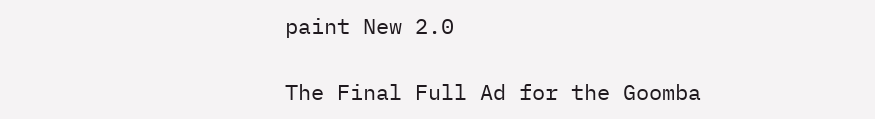paint New 2.0

The Final Full Ad for the Goomba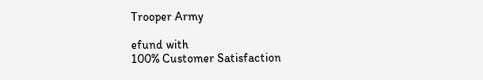Trooper Army

efund with
100% Customer Satisfaction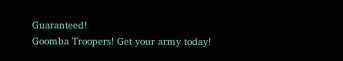Guaranteed!
Goomba Troopers! Get your army today!